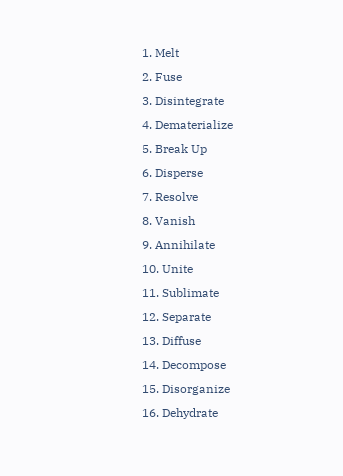1. Melt
2. Fuse
3. Disintegrate
4. Dematerialize
5. Break Up
6. Disperse
7. Resolve
8. Vanish
9. Annihilate
10. Unite
11. Sublimate
12. Separate
13. Diffuse
14. Decompose
15. Disorganize
16. Dehydrate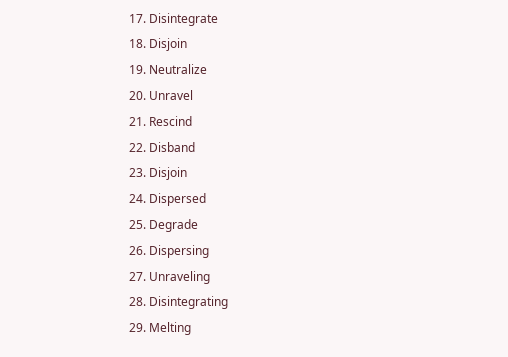17. Disintegrate
18. Disjoin
19. Neutralize
20. Unravel
21. Rescind
22. Disband
23. Disjoin
24. Dispersed
25. Degrade
26. Dispersing
27. Unraveling
28. Disintegrating
29. Melting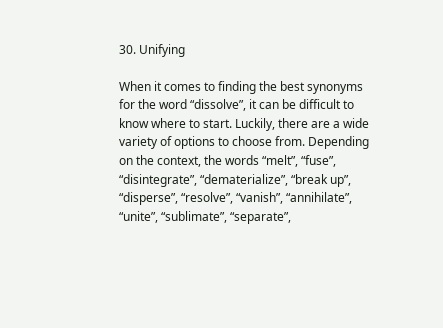30. Unifying

When it comes to finding the best synonyms for the word “dissolve”, it can be difficult to know where to start. Luckily, there are a wide variety of options to choose from. Depending on the context, the words “melt”, “fuse”, “disintegrate”, “dematerialize”, “break up”, “disperse”, “resolve”, “vanish”, “annihilate”, “unite”, “sublimate”, “separate”,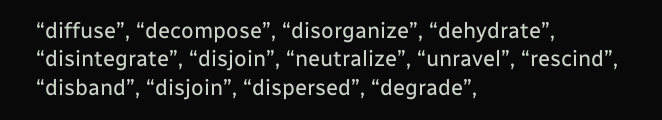“diffuse”, “decompose”, “disorganize”, “dehydrate”, “disintegrate”, “disjoin”, “neutralize”, “unravel”, “rescind”, “disband”, “disjoin”, “dispersed”, “degrade”,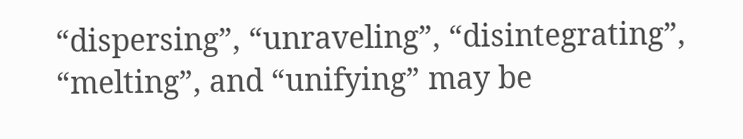“dispersing”, “unraveling”, “disintegrating”, “melting”, and “unifying” may be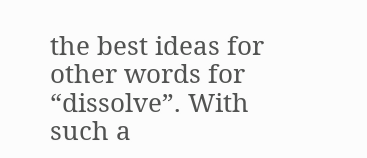the best ideas for other words for “dissolve”. With such a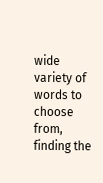wide variety of words to choose from, finding the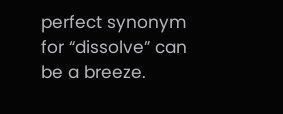perfect synonym for “dissolve” can be a breeze.